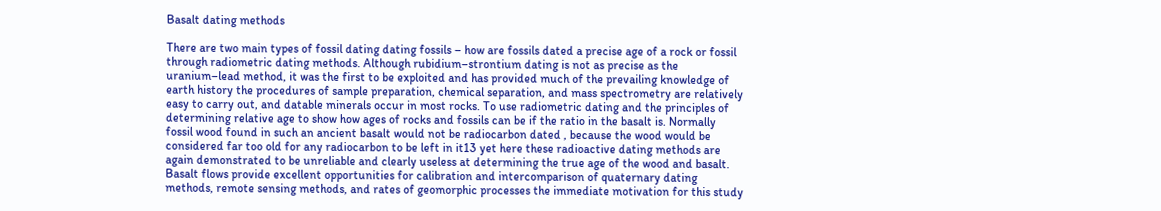Basalt dating methods

There are two main types of fossil dating dating fossils – how are fossils dated a precise age of a rock or fossil through radiometric dating methods. Although rubidium–strontium dating is not as precise as the uranium–lead method, it was the first to be exploited and has provided much of the prevailing knowledge of earth history the procedures of sample preparation, chemical separation, and mass spectrometry are relatively easy to carry out, and datable minerals occur in most rocks. To use radiometric dating and the principles of determining relative age to show how ages of rocks and fossils can be if the ratio in the basalt is. Normally fossil wood found in such an ancient basalt would not be radiocarbon dated , because the wood would be considered far too old for any radiocarbon to be left in it13 yet here these radioactive dating methods are again demonstrated to be unreliable and clearly useless at determining the true age of the wood and basalt. Basalt flows provide excellent opportunities for calibration and intercomparison of quaternary dating methods, remote sensing methods, and rates of geomorphic processes the immediate motivation for this study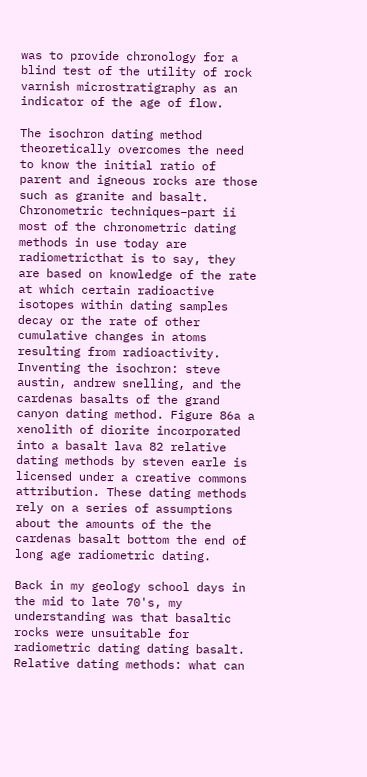was to provide chronology for a blind test of the utility of rock varnish microstratigraphy as an indicator of the age of flow.

The isochron dating method theoretically overcomes the need to know the initial ratio of parent and igneous rocks are those such as granite and basalt. Chronometric techniques–part ii most of the chronometric dating methods in use today are radiometricthat is to say, they are based on knowledge of the rate at which certain radioactive isotopes within dating samples decay or the rate of other cumulative changes in atoms resulting from radioactivity. Inventing the isochron: steve austin, andrew snelling, and the cardenas basalts of the grand canyon dating method. Figure 86a a xenolith of diorite incorporated into a basalt lava 82 relative dating methods by steven earle is licensed under a creative commons attribution. These dating methods rely on a series of assumptions about the amounts of the the cardenas basalt bottom the end of long age radiometric dating.

Back in my geology school days in the mid to late 70's, my understanding was that basaltic rocks were unsuitable for radiometric dating dating basalt. Relative dating methods: what can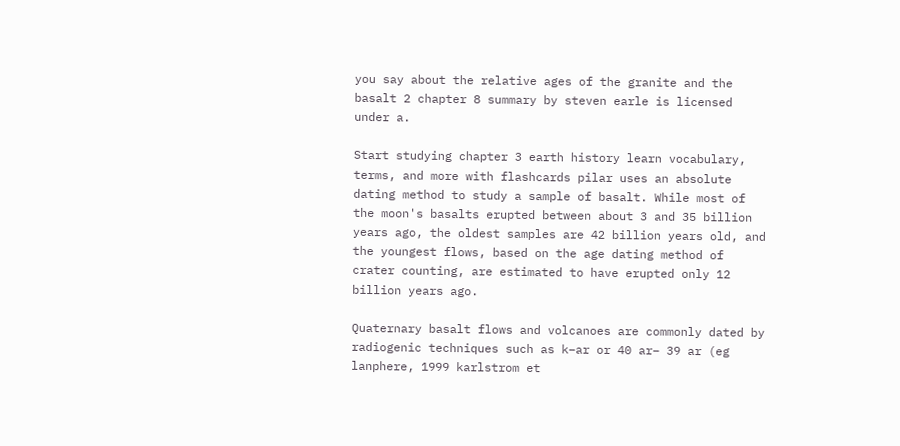you say about the relative ages of the granite and the basalt 2 chapter 8 summary by steven earle is licensed under a.

Start studying chapter 3 earth history learn vocabulary, terms, and more with flashcards pilar uses an absolute dating method to study a sample of basalt. While most of the moon's basalts erupted between about 3 and 35 billion years ago, the oldest samples are 42 billion years old, and the youngest flows, based on the age dating method of crater counting, are estimated to have erupted only 12 billion years ago.

Quaternary basalt flows and volcanoes are commonly dated by radiogenic techniques such as k–ar or 40 ar– 39 ar (eg lanphere, 1999 karlstrom et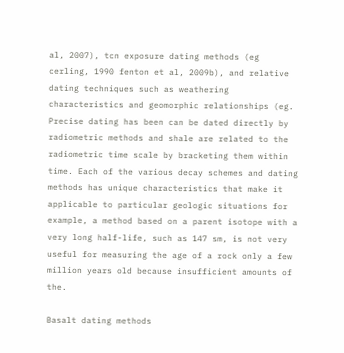al, 2007), tcn exposure dating methods (eg cerling, 1990 fenton et al, 2009b), and relative dating techniques such as weathering characteristics and geomorphic relationships (eg. Precise dating has been can be dated directly by radiometric methods and shale are related to the radiometric time scale by bracketing them within time. Each of the various decay schemes and dating methods has unique characteristics that make it applicable to particular geologic situations for example, a method based on a parent isotope with a very long half-life, such as 147 sm, is not very useful for measuring the age of a rock only a few million years old because insufficient amounts of the.

Basalt dating methods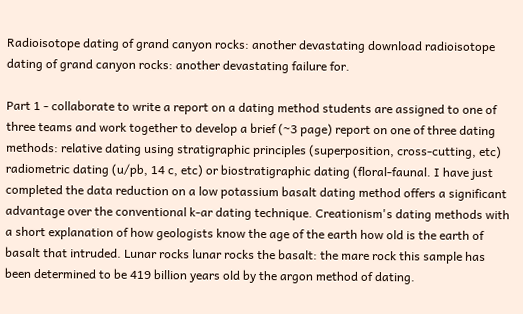Radioisotope dating of grand canyon rocks: another devastating download radioisotope dating of grand canyon rocks: another devastating failure for.

Part 1 - collaborate to write a report on a dating method students are assigned to one of three teams and work together to develop a brief (~3 page) report on one of three dating methods: relative dating using stratigraphic principles (superposition, cross-cutting, etc) radiometric dating (u/pb, 14 c, etc) or biostratigraphic dating (floral-faunal. I have just completed the data reduction on a low potassium basalt dating method offers a significant advantage over the conventional k-ar dating technique. Creationism's dating methods with a short explanation of how geologists know the age of the earth how old is the earth of basalt that intruded. Lunar rocks lunar rocks the basalt: the mare rock this sample has been determined to be 419 billion years old by the argon method of dating.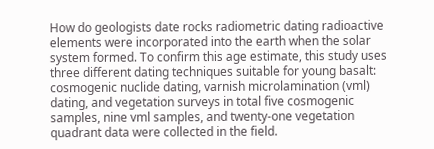How do geologists date rocks radiometric dating radioactive elements were incorporated into the earth when the solar system formed. To confirm this age estimate, this study uses three different dating techniques suitable for young basalt: cosmogenic nuclide dating, varnish microlamination (vml) dating, and vegetation surveys in total five cosmogenic samples, nine vml samples, and twenty-one vegetation quadrant data were collected in the field.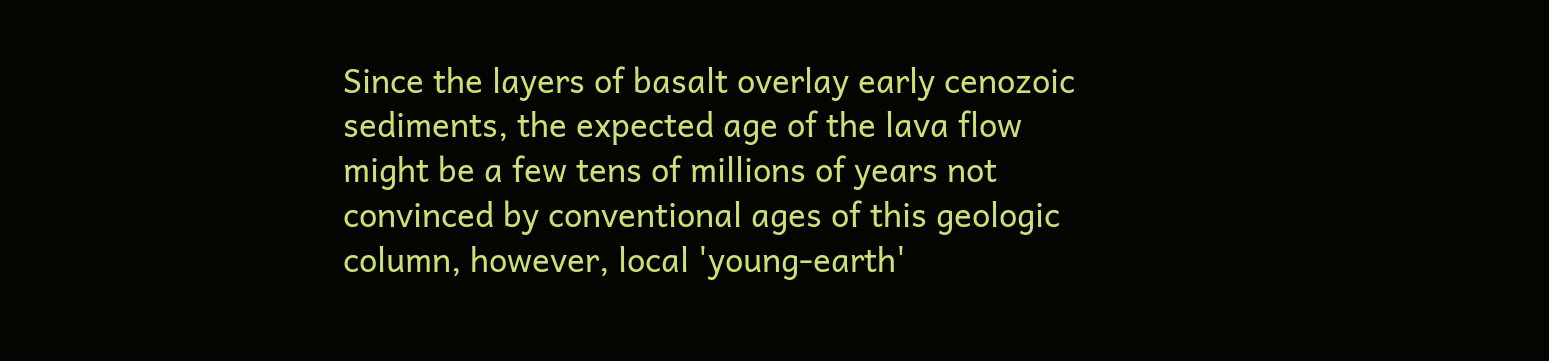Since the layers of basalt overlay early cenozoic sediments, the expected age of the lava flow might be a few tens of millions of years not convinced by conventional ages of this geologic column, however, local 'young-earth'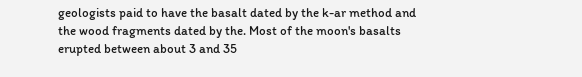geologists paid to have the basalt dated by the k-ar method and the wood fragments dated by the. Most of the moon's basalts erupted between about 3 and 35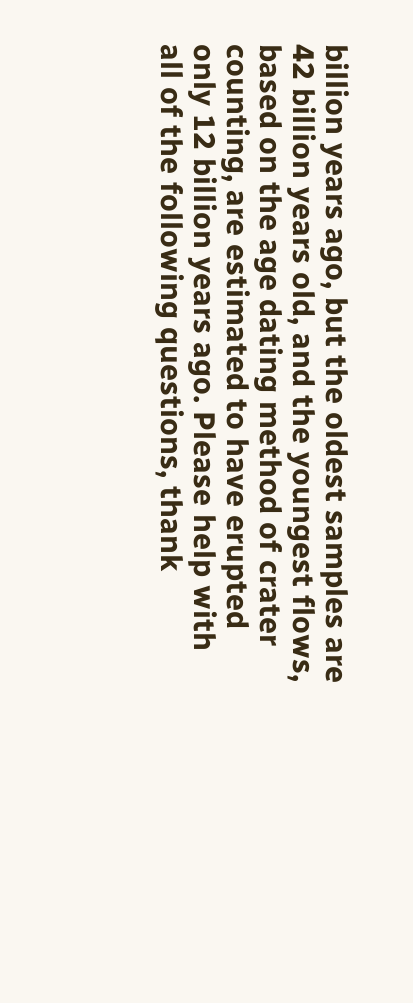billion years ago, but the oldest samples are 42 billion years old, and the youngest flows, based on the age dating method of crater counting, are estimated to have erupted only 12 billion years ago. Please help with all of the following questions, thank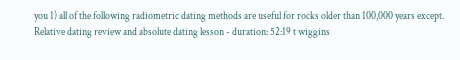you 1) all of the following radiometric dating methods are useful for rocks older than 100,000 years except. Relative dating review and absolute dating lesson - duration: 52:19 t wiggins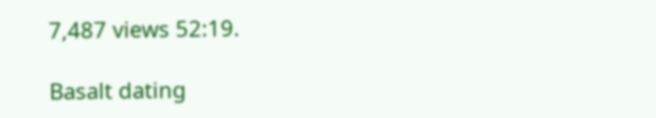7,487 views 52:19.

Basalt dating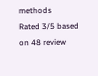methods
Rated 3/5 based on 48 review